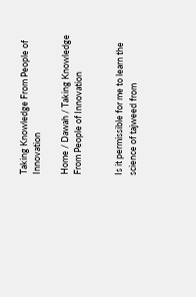Taking Knowledge From People of Innovation

Home / Dawah / Taking Knowledge From People of Innovation


Is it permissible for me to learn the science of tajweed from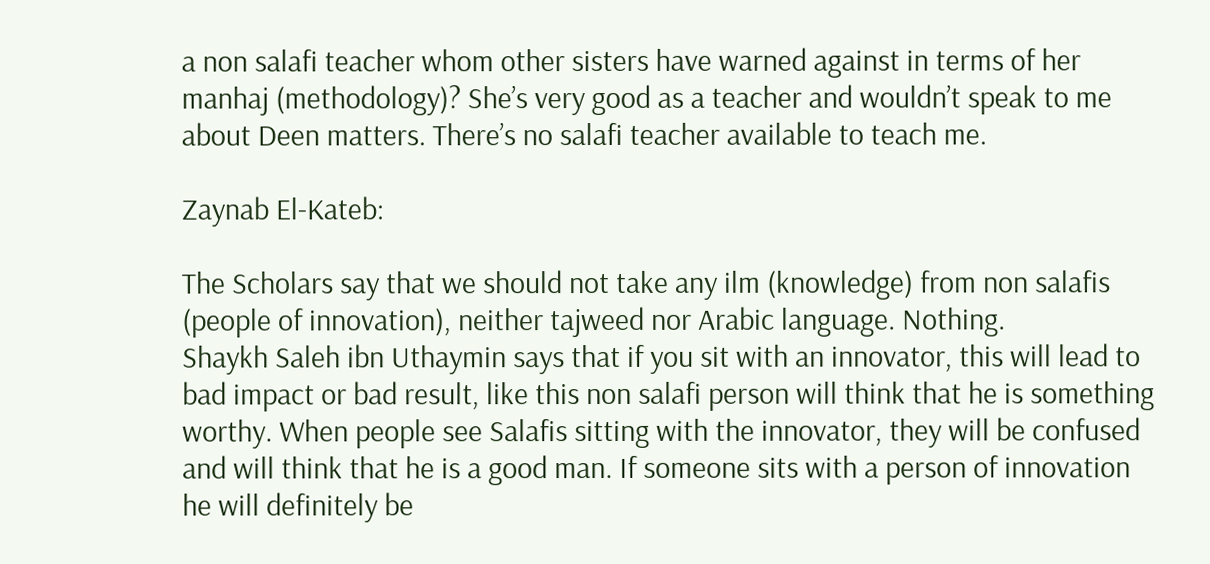a non salafi teacher whom other sisters have warned against in terms of her manhaj (methodology)? She’s very good as a teacher and wouldn’t speak to me about Deen matters. There’s no salafi teacher available to teach me.

Zaynab El-Kateb:

The Scholars say that we should not take any ilm (knowledge) from non salafis (people of innovation), neither tajweed nor Arabic language. Nothing.
Shaykh Saleh ibn Uthaymin says that if you sit with an innovator, this will lead to bad impact or bad result, like this non salafi person will think that he is something worthy. When people see Salafis sitting with the innovator, they will be confused and will think that he is a good man. If someone sits with a person of innovation he will definitely be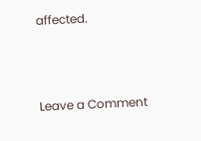affected.



Leave a Comment